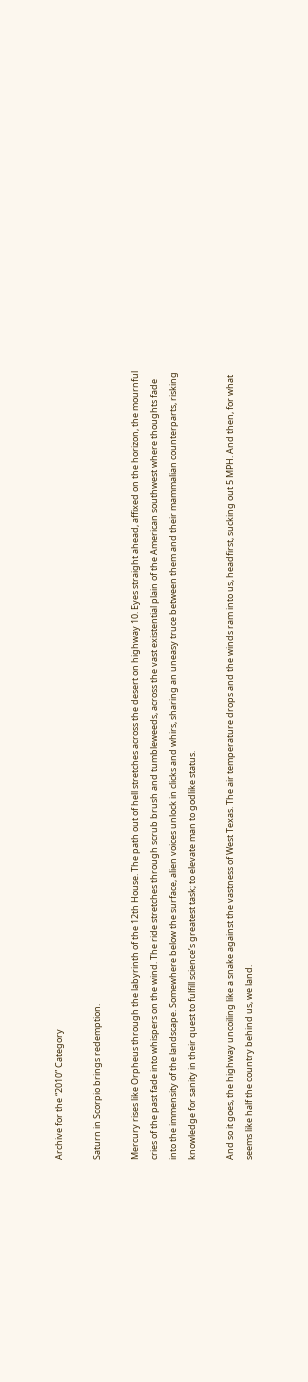Archive for the “2010” Category

Saturn in Scorpio brings redemption.

Mercury rises like Orpheus through the labyrinth of the 12th House. The path out of hell stretches across the desert on highway 10. Eyes straight ahead, affixed on the horizon, the mournful cries of the past fade into whispers on the wind. The ride stretches through scrub brush and tumbleweeds, across the vast existential plain of the American southwest where thoughts fade into the immensity of the landscape. Somewhere below the surface, alien voices unlock in clicks and whirs, sharing an uneasy truce between them and their mammalian counterparts, risking knowledge for sanity in their quest to fulfill science’s greatest task; to elevate man to godlike status.

And so it goes, the highway uncoiling like a snake against the vastness of West Texas. The air temperature drops and the winds ram into us, headfirst, sucking out 5 MPH. And then, for what seems like half the country behind us, we land.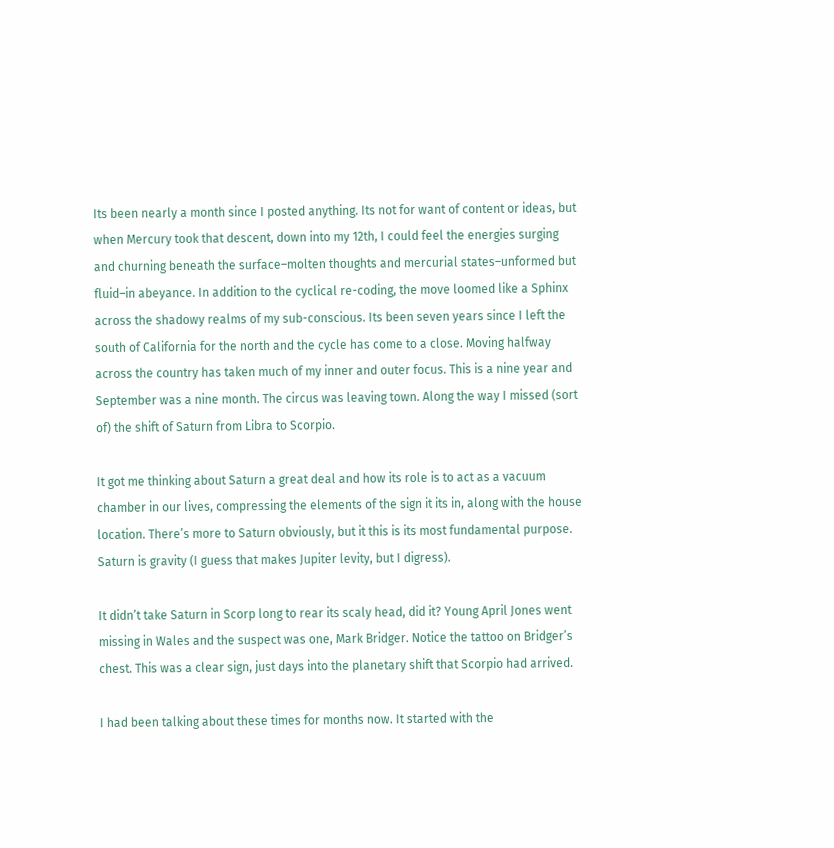Its been nearly a month since I posted anything. Its not for want of content or ideas, but when Mercury took that descent, down into my 12th, I could feel the energies surging and churning beneath the surface–molten thoughts and mercurial states–unformed but fluid–in abeyance. In addition to the cyclical re-coding, the move loomed like a Sphinx across the shadowy realms of my sub-conscious. Its been seven years since I left the south of California for the north and the cycle has come to a close. Moving halfway across the country has taken much of my inner and outer focus. This is a nine year and September was a nine month. The circus was leaving town. Along the way I missed (sort of) the shift of Saturn from Libra to Scorpio.

It got me thinking about Saturn a great deal and how its role is to act as a vacuum chamber in our lives, compressing the elements of the sign it its in, along with the house location. There’s more to Saturn obviously, but it this is its most fundamental purpose. Saturn is gravity (I guess that makes Jupiter levity, but I digress).

It didn’t take Saturn in Scorp long to rear its scaly head, did it? Young April Jones went missing in Wales and the suspect was one, Mark Bridger. Notice the tattoo on Bridger’s chest. This was a clear sign, just days into the planetary shift that Scorpio had arrived.

I had been talking about these times for months now. It started with the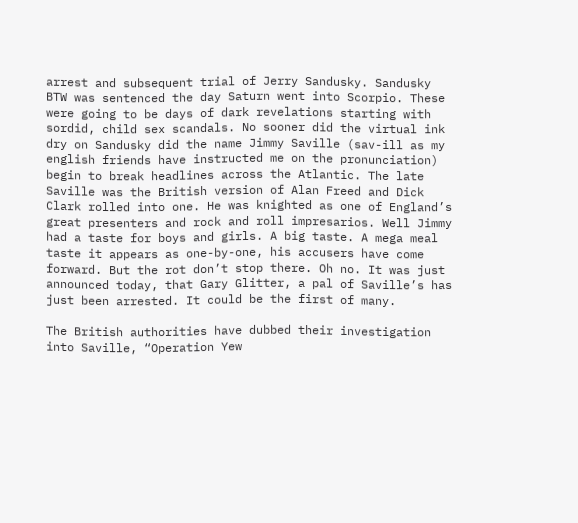arrest and subsequent trial of Jerry Sandusky. Sandusky BTW was sentenced the day Saturn went into Scorpio. These were going to be days of dark revelations starting with sordid, child sex scandals. No sooner did the virtual ink dry on Sandusky did the name Jimmy Saville (sav-ill as my english friends have instructed me on the pronunciation) begin to break headlines across the Atlantic. The late Saville was the British version of Alan Freed and Dick Clark rolled into one. He was knighted as one of England’s great presenters and rock and roll impresarios. Well Jimmy had a taste for boys and girls. A big taste. A mega meal taste it appears as one-by-one, his accusers have come forward. But the rot don’t stop there. Oh no. It was just announced today, that Gary Glitter, a pal of Saville’s has just been arrested. It could be the first of many.

The British authorities have dubbed their investigation into Saville, “Operation Yew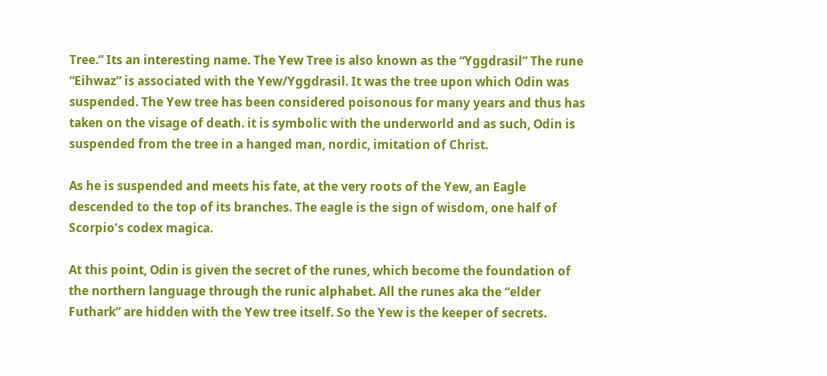Tree.” Its an interesting name. The Yew Tree is also known as the “Yggdrasil” The rune “Eihwaz” is associated with the Yew/Yggdrasil. It was the tree upon which Odin was suspended. The Yew tree has been considered poisonous for many years and thus has taken on the visage of death. it is symbolic with the underworld and as such, Odin is suspended from the tree in a hanged man, nordic, imitation of Christ.

As he is suspended and meets his fate, at the very roots of the Yew, an Eagle descended to the top of its branches. The eagle is the sign of wisdom, one half of Scorpio’s codex magica.

At this point, Odin is given the secret of the runes, which become the foundation of the northern language through the runic alphabet. All the runes aka the “elder Futhark” are hidden with the Yew tree itself. So the Yew is the keeper of secrets.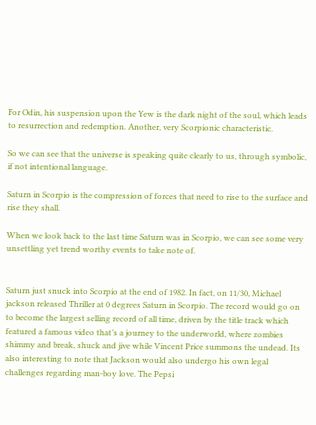For Odin, his suspension upon the Yew is the dark night of the soul, which leads to resurrection and redemption. Another, very Scorpionic characteristic.

So we can see that the universe is speaking quite clearly to us, through symbolic, if not intentional language.

Saturn in Scorpio is the compression of forces that need to rise to the surface and rise they shall.

When we look back to the last time Saturn was in Scorpio, we can see some very unsettling yet trend worthy events to take note of.


Saturn just snuck into Scorpio at the end of 1982. In fact, on 11/30, Michael jackson released Thriller at 0 degrees Saturn in Scorpio. The record would go on to become the largest selling record of all time, driven by the title track which featured a famous video that’s a journey to the underworld, where zombies shimmy and break, shuck and jive while Vincent Price summons the undead. Its also interesting to note that Jackson would also undergo his own legal challenges regarding man-boy love. The Pepsi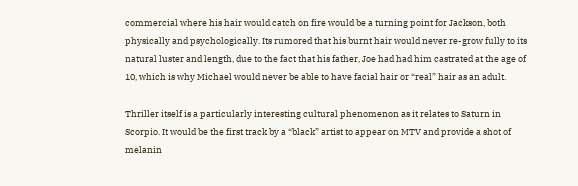commercial where his hair would catch on fire would be a turning point for Jackson, both physically and psychologically. Its rumored that his burnt hair would never re-grow fully to its natural luster and length, due to the fact that his father, Joe had had him castrated at the age of 10, which is why Michael would never be able to have facial hair or “real” hair as an adult.

Thriller itself is a particularly interesting cultural phenomenon as it relates to Saturn in Scorpio. It would be the first track by a “black” artist to appear on MTV and provide a shot of melanin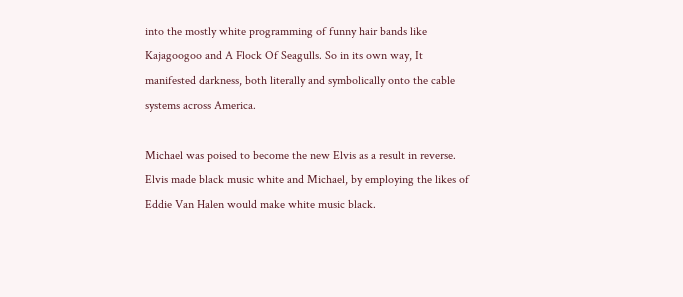into the mostly white programming of funny hair bands like Kajagoogoo and A Flock Of Seagulls. So in its own way, It manifested darkness, both literally and symbolically onto the cable systems across America.

Michael was poised to become the new Elvis as a result in reverse. Elvis made black music white and Michael, by employing the likes of Eddie Van Halen would make white music black.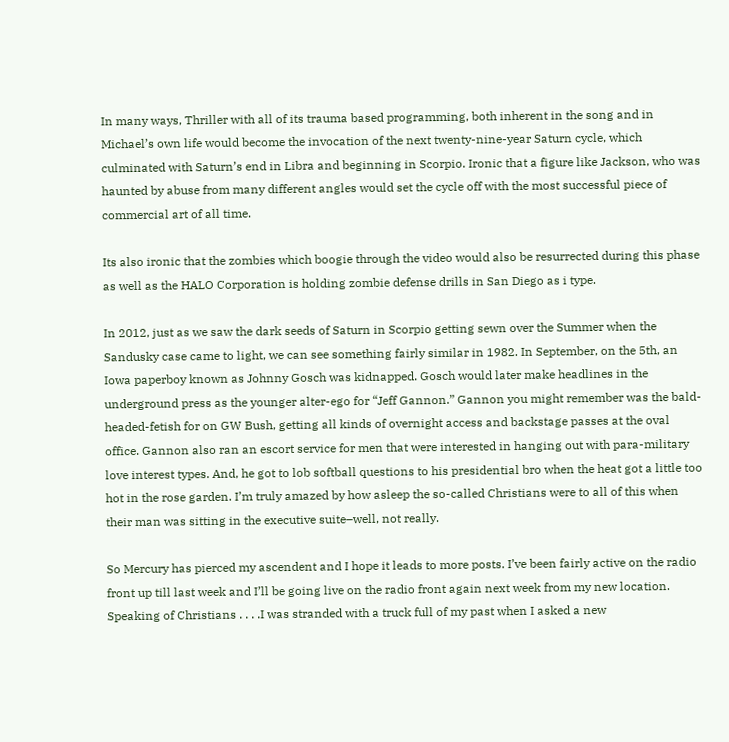In many ways, Thriller with all of its trauma based programming, both inherent in the song and in Michael’s own life would become the invocation of the next twenty-nine-year Saturn cycle, which culminated with Saturn’s end in Libra and beginning in Scorpio. Ironic that a figure like Jackson, who was haunted by abuse from many different angles would set the cycle off with the most successful piece of commercial art of all time.

Its also ironic that the zombies which boogie through the video would also be resurrected during this phase as well as the HALO Corporation is holding zombie defense drills in San Diego as i type.

In 2012, just as we saw the dark seeds of Saturn in Scorpio getting sewn over the Summer when the Sandusky case came to light, we can see something fairly similar in 1982. In September, on the 5th, an Iowa paperboy known as Johnny Gosch was kidnapped. Gosch would later make headlines in the underground press as the younger alter-ego for “Jeff Gannon.” Gannon you might remember was the bald-headed-fetish for on GW Bush, getting all kinds of overnight access and backstage passes at the oval office. Gannon also ran an escort service for men that were interested in hanging out with para-military love interest types. And, he got to lob softball questions to his presidential bro when the heat got a little too hot in the rose garden. I’m truly amazed by how asleep the so-called Christians were to all of this when their man was sitting in the executive suite–well, not really.

So Mercury has pierced my ascendent and I hope it leads to more posts. I’ve been fairly active on the radio front up till last week and I’ll be going live on the radio front again next week from my new location. Speaking of Christians . . . .I was stranded with a truck full of my past when I asked a new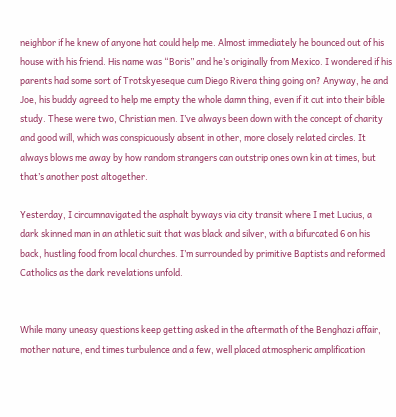neighbor if he knew of anyone hat could help me. Almost immediately he bounced out of his house with his friend. His name was “Boris” and he’s originally from Mexico. I wondered if his parents had some sort of Trotskyeseque cum Diego Rivera thing going on? Anyway, he and Joe, his buddy agreed to help me empty the whole damn thing, even if it cut into their bible study. These were two, Christian men. I’ve always been down with the concept of charity and good will, which was conspicuously absent in other, more closely related circles. It always blows me away by how random strangers can outstrip ones own kin at times, but that’s another post altogether.

Yesterday, I circumnavigated the asphalt byways via city transit where I met Lucius, a dark skinned man in an athletic suit that was black and silver, with a bifurcated 6 on his back, hustling food from local churches. I’m surrounded by primitive Baptists and reformed Catholics as the dark revelations unfold.


While many uneasy questions keep getting asked in the aftermath of the Benghazi affair, mother nature, end times turbulence and a few, well placed atmospheric amplification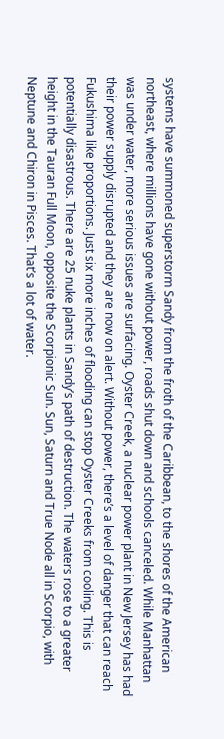systems have summoned superstorm Sandy from the froth of the Caribbean, to the shores of the American northeast, where millions have gone without power, roads shut down and schools canceled. While Manhattan was under water, more serious issues are surfacing. Oyster Creek, a nuclear power plant in New Jersey has had their power supply disrupted and they are now on alert. Without power, there’s a level of danger that can reach Fukushima like proportions. Just six more inches of flooding can stop Oyster Creeks from cooling. This is potentially disastrous. There are 25 nuke plants in Sandy’s path of destruction. The waters rose to a greater height in the Tauran Full Moon, opposite the Scorpionic Sun. Sun, Saturn and True Node all in Scorpio, with Neptune and Chiron in Pisces. That’s a lot of water.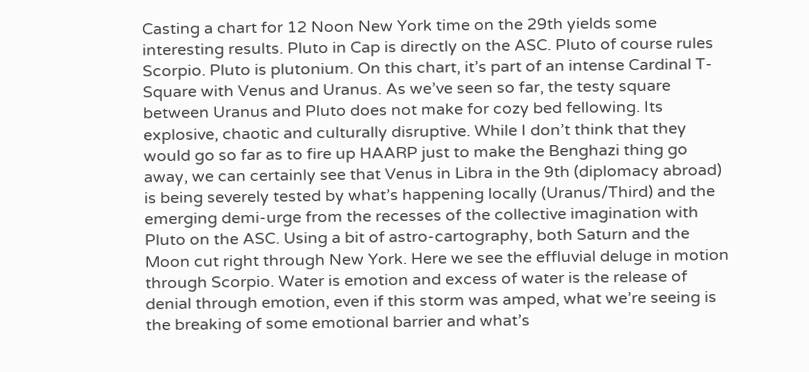Casting a chart for 12 Noon New York time on the 29th yields some interesting results. Pluto in Cap is directly on the ASC. Pluto of course rules Scorpio. Pluto is plutonium. On this chart, it’s part of an intense Cardinal T-Square with Venus and Uranus. As we’ve seen so far, the testy square between Uranus and Pluto does not make for cozy bed fellowing. Its explosive, chaotic and culturally disruptive. While I don’t think that they would go so far as to fire up HAARP just to make the Benghazi thing go away, we can certainly see that Venus in Libra in the 9th (diplomacy abroad) is being severely tested by what’s happening locally (Uranus/Third) and the emerging demi-urge from the recesses of the collective imagination with Pluto on the ASC. Using a bit of astro-cartography, both Saturn and the Moon cut right through New York. Here we see the effluvial deluge in motion through Scorpio. Water is emotion and excess of water is the release of denial through emotion, even if this storm was amped, what we’re seeing is the breaking of some emotional barrier and what’s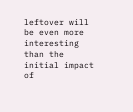leftover will be even more interesting than the initial impact of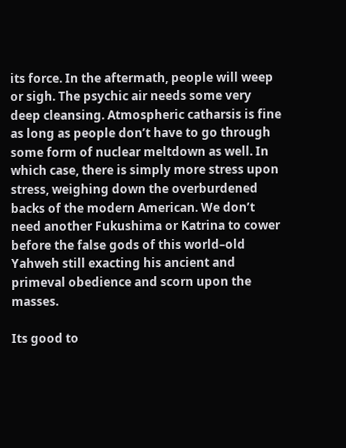its force. In the aftermath, people will weep or sigh. The psychic air needs some very deep cleansing. Atmospheric catharsis is fine as long as people don’t have to go through some form of nuclear meltdown as well. In which case, there is simply more stress upon stress, weighing down the overburdened backs of the modern American. We don’t need another Fukushima or Katrina to cower before the false gods of this world–old Yahweh still exacting his ancient and primeval obedience and scorn upon the masses.

Its good to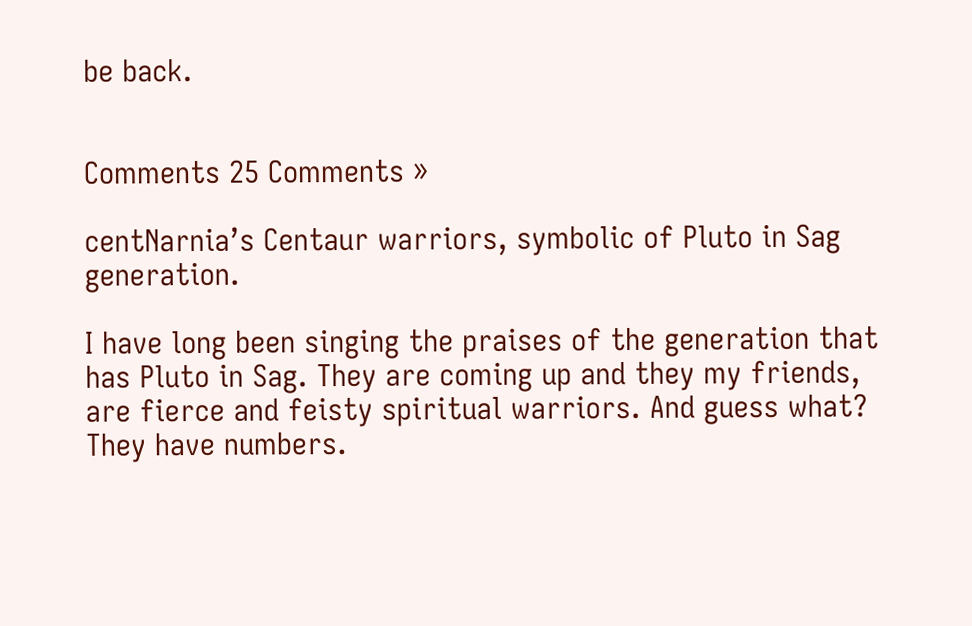be back.


Comments 25 Comments »

centNarnia’s Centaur warriors, symbolic of Pluto in Sag generation.

I have long been singing the praises of the generation that has Pluto in Sag. They are coming up and they my friends, are fierce and feisty spiritual warriors. And guess what? They have numbers.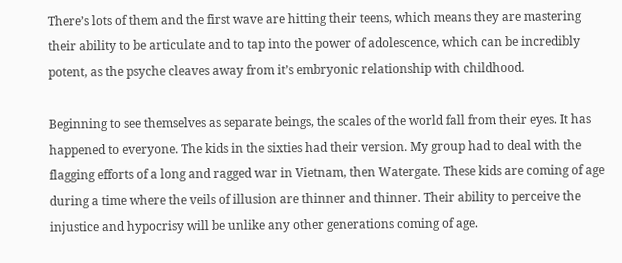There’s lots of them and the first wave are hitting their teens, which means they are mastering their ability to be articulate and to tap into the power of adolescence, which can be incredibly potent, as the psyche cleaves away from it’s embryonic relationship with childhood.

Beginning to see themselves as separate beings, the scales of the world fall from their eyes. It has happened to everyone. The kids in the sixties had their version. My group had to deal with the flagging efforts of a long and ragged war in Vietnam, then Watergate. These kids are coming of age during a time where the veils of illusion are thinner and thinner. Their ability to perceive the injustice and hypocrisy will be unlike any other generations coming of age.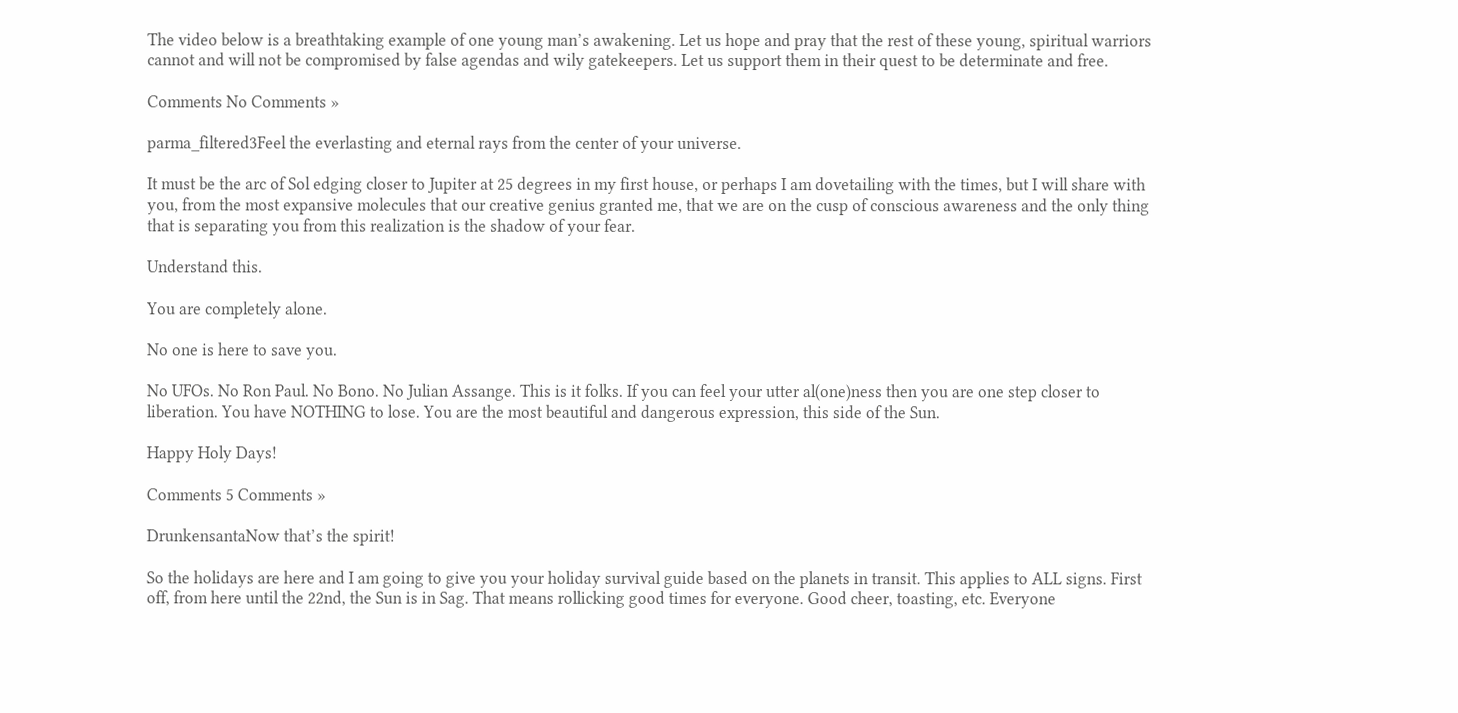The video below is a breathtaking example of one young man’s awakening. Let us hope and pray that the rest of these young, spiritual warriors cannot and will not be compromised by false agendas and wily gatekeepers. Let us support them in their quest to be determinate and free.

Comments No Comments »

parma_filtered3Feel the everlasting and eternal rays from the center of your universe.

It must be the arc of Sol edging closer to Jupiter at 25 degrees in my first house, or perhaps I am dovetailing with the times, but I will share with you, from the most expansive molecules that our creative genius granted me, that we are on the cusp of conscious awareness and the only thing that is separating you from this realization is the shadow of your fear.

Understand this.

You are completely alone.

No one is here to save you.

No UFOs. No Ron Paul. No Bono. No Julian Assange. This is it folks. If you can feel your utter al(one)ness then you are one step closer to liberation. You have NOTHING to lose. You are the most beautiful and dangerous expression, this side of the Sun.

Happy Holy Days!

Comments 5 Comments »

DrunkensantaNow that’s the spirit!

So the holidays are here and I am going to give you your holiday survival guide based on the planets in transit. This applies to ALL signs. First off, from here until the 22nd, the Sun is in Sag. That means rollicking good times for everyone. Good cheer, toasting, etc. Everyone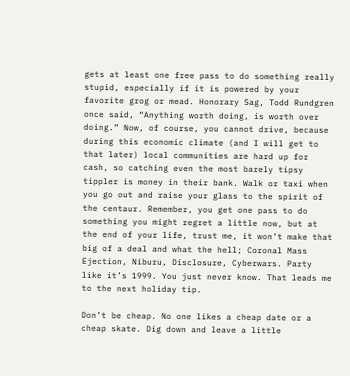gets at least one free pass to do something really stupid, especially if it is powered by your favorite grog or mead. Honorary Sag, Todd Rundgren once said, “Anything worth doing, is worth over doing.” Now, of course, you cannot drive, because during this economic climate (and I will get to that later) local communities are hard up for cash, so catching even the most barely tipsy tippler is money in their bank. Walk or taxi when you go out and raise your glass to the spirit of the centaur. Remember, you get one pass to do something you might regret a little now, but at the end of your life, trust me, it won’t make that big of a deal and what the hell; Coronal Mass Ejection, Niburu, Disclosure, Cyberwars. Party like it’s 1999. You just never know. That leads me to the next holiday tip.

Don’t be cheap. No one likes a cheap date or a cheap skate. Dig down and leave a little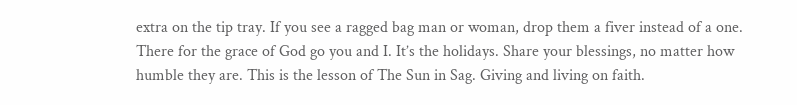extra on the tip tray. If you see a ragged bag man or woman, drop them a fiver instead of a one. There for the grace of God go you and I. It’s the holidays. Share your blessings, no matter how humble they are. This is the lesson of The Sun in Sag. Giving and living on faith.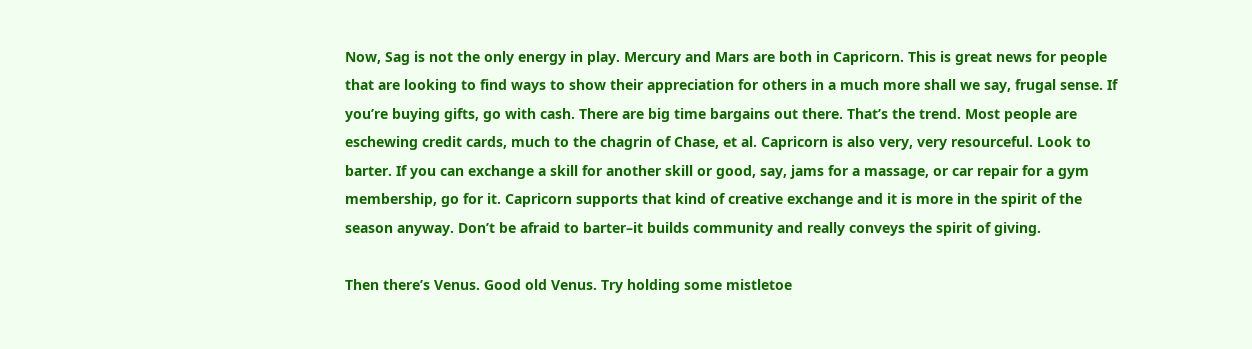Now, Sag is not the only energy in play. Mercury and Mars are both in Capricorn. This is great news for people that are looking to find ways to show their appreciation for others in a much more shall we say, frugal sense. If you’re buying gifts, go with cash. There are big time bargains out there. That’s the trend. Most people are eschewing credit cards, much to the chagrin of Chase, et al. Capricorn is also very, very resourceful. Look to barter. If you can exchange a skill for another skill or good, say, jams for a massage, or car repair for a gym membership, go for it. Capricorn supports that kind of creative exchange and it is more in the spirit of the season anyway. Don’t be afraid to barter–it builds community and really conveys the spirit of giving.

Then there’s Venus. Good old Venus. Try holding some mistletoe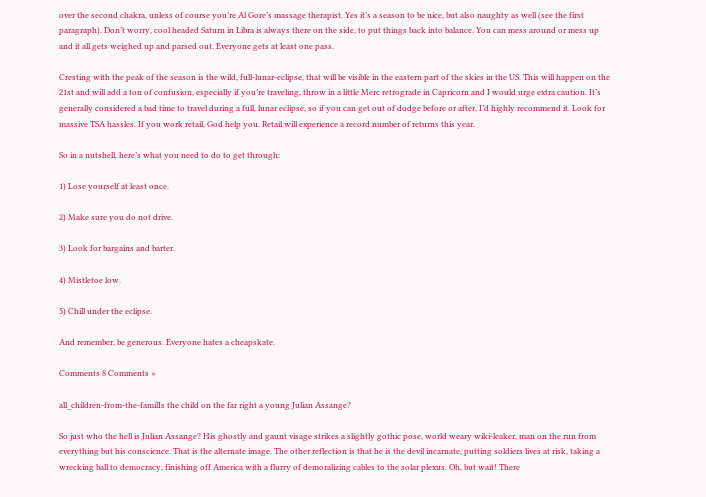over the second chakra, unless of course you’re Al Gore’s massage therapist. Yes it’s a season to be nice, but also naughty as well (see the first paragraph). Don’t worry, cool headed Saturn in Libra is always there on the side, to put things back into balance. You can mess around or mess up and it all gets weighed up and parsed out. Everyone gets at least one pass.

Cresting with the peak of the season is the wild, full-lunar-eclipse, that will be visible in the eastern part of the skies in the US. This will happen on the 21st and will add a ton of confusion, especially if you’re traveling, throw in a little Merc retrograde in Capricorn and I would urge extra caution. It’s generally considered a bad time to travel during a full, lunar eclipse, so if you can get out of dodge before or after, I’d highly recommend it. Look for massive TSA hassles. If you work retail, God help you. Retail will experience a record number of returns this year.

So in a nutshell, here’s what you need to do to get through:

1) Lose yourself at least once.

2) Make sure you do not drive.

3) Look for bargains and barter.

4) Mistletoe low.

5) Chill under the eclipse.

And remember, be generous. Everyone hates a cheapskate.

Comments 8 Comments »

all_children-from-the-familIs the child on the far right a young Julian Assange?

So just who the hell is Julian Assange? His ghostly and gaunt visage strikes a slightly gothic pose, world weary wiki-leaker, man on the run from everything but his conscience. That is the alternate image. The other reflection is that he is the devil incarnate, putting soldiers lives at risk, taking a wrecking ball to democracy, finishing off America with a flurry of demoralizing cables to the solar plexus. Oh, but wait! There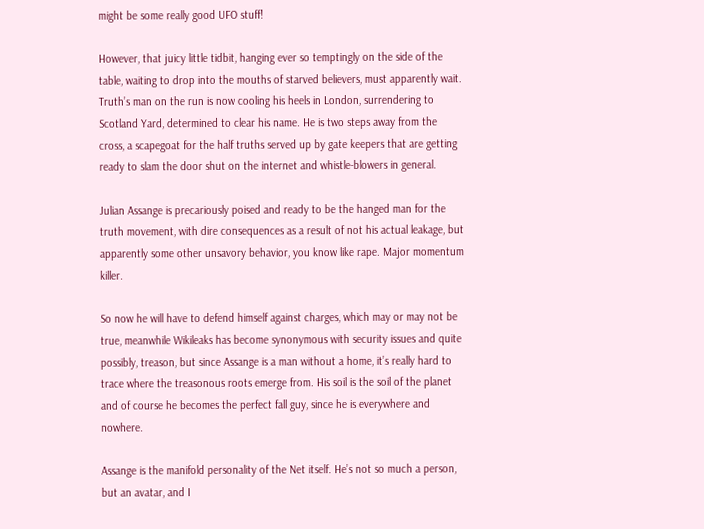might be some really good UFO stuff!

However, that juicy little tidbit, hanging ever so temptingly on the side of the table, waiting to drop into the mouths of starved believers, must apparently wait. Truth’s man on the run is now cooling his heels in London, surrendering to Scotland Yard, determined to clear his name. He is two steps away from the cross, a scapegoat for the half truths served up by gate keepers that are getting ready to slam the door shut on the internet and whistle-blowers in general.

Julian Assange is precariously poised and ready to be the hanged man for the truth movement, with dire consequences as a result of not his actual leakage, but apparently some other unsavory behavior, you know like rape. Major momentum killer.

So now he will have to defend himself against charges, which may or may not be true, meanwhile Wikileaks has become synonymous with security issues and quite possibly, treason, but since Assange is a man without a home, it’s really hard to trace where the treasonous roots emerge from. His soil is the soil of the planet and of course he becomes the perfect fall guy, since he is everywhere and nowhere.

Assange is the manifold personality of the Net itself. He’s not so much a person, but an avatar, and I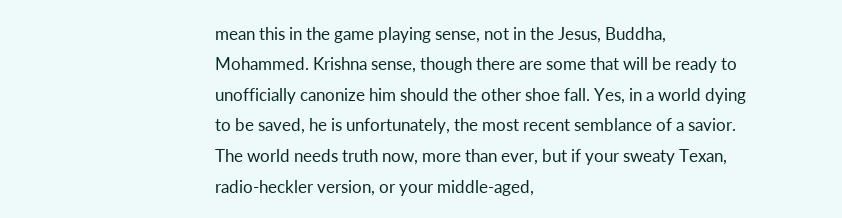mean this in the game playing sense, not in the Jesus, Buddha, Mohammed. Krishna sense, though there are some that will be ready to unofficially canonize him should the other shoe fall. Yes, in a world dying to be saved, he is unfortunately, the most recent semblance of a savior. The world needs truth now, more than ever, but if your sweaty Texan, radio-heckler version, or your middle-aged,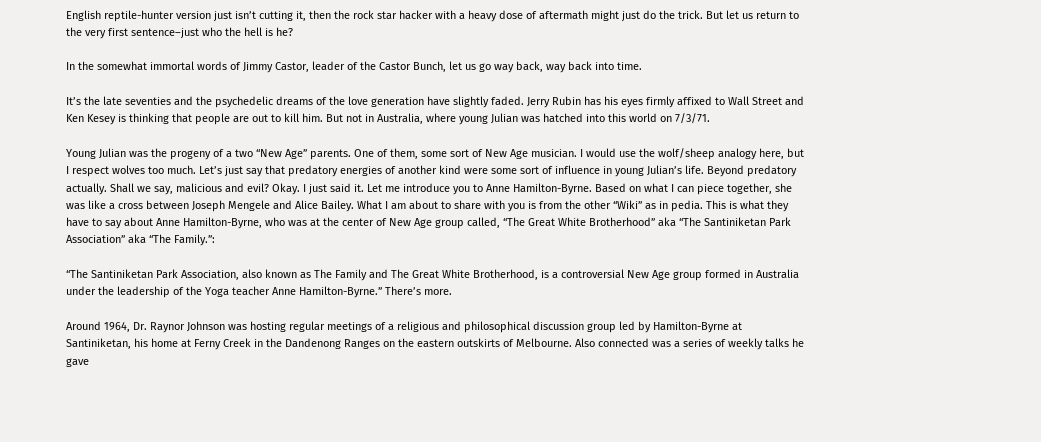English reptile-hunter version just isn’t cutting it, then the rock star hacker with a heavy dose of aftermath might just do the trick. But let us return to the very first sentence–just who the hell is he?

In the somewhat immortal words of Jimmy Castor, leader of the Castor Bunch, let us go way back, way back into time.

It’s the late seventies and the psychedelic dreams of the love generation have slightly faded. Jerry Rubin has his eyes firmly affixed to Wall Street and Ken Kesey is thinking that people are out to kill him. But not in Australia, where young Julian was hatched into this world on 7/3/71.

Young Julian was the progeny of a two “New Age” parents. One of them, some sort of New Age musician. I would use the wolf/sheep analogy here, but I respect wolves too much. Let’s just say that predatory energies of another kind were some sort of influence in young Julian’s life. Beyond predatory actually. Shall we say, malicious and evil? Okay. I just said it. Let me introduce you to Anne Hamilton-Byrne. Based on what I can piece together, she was like a cross between Joseph Mengele and Alice Bailey. What I am about to share with you is from the other “Wiki” as in pedia. This is what they have to say about Anne Hamilton-Byrne, who was at the center of New Age group called, “The Great White Brotherhood” aka “The Santiniketan Park Association” aka “The Family.”:

“The Santiniketan Park Association, also known as The Family and The Great White Brotherhood, is a controversial New Age group formed in Australia under the leadership of the Yoga teacher Anne Hamilton-Byrne.” There’s more.

Around 1964, Dr. Raynor Johnson was hosting regular meetings of a religious and philosophical discussion group led by Hamilton-Byrne at Santiniketan, his home at Ferny Creek in the Dandenong Ranges on the eastern outskirts of Melbourne. Also connected was a series of weekly talks he gave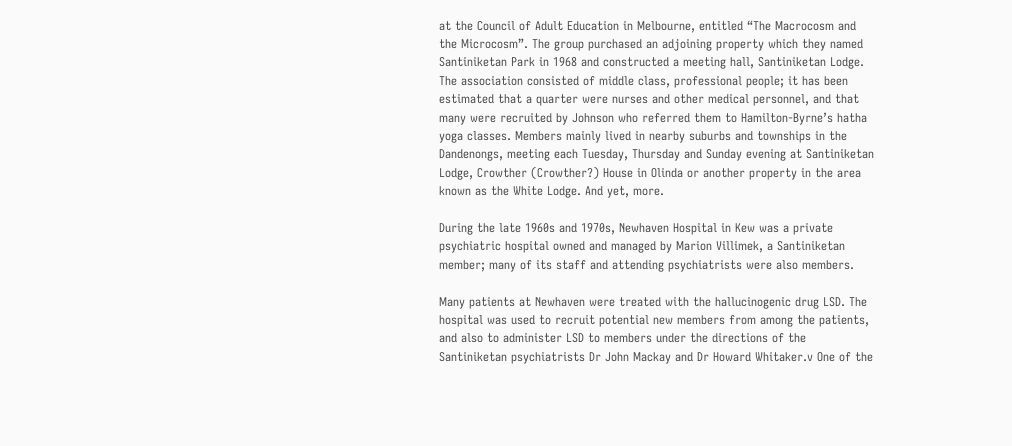at the Council of Adult Education in Melbourne, entitled “The Macrocosm and the Microcosm”. The group purchased an adjoining property which they named Santiniketan Park in 1968 and constructed a meeting hall, Santiniketan Lodge. The association consisted of middle class, professional people; it has been estimated that a quarter were nurses and other medical personnel, and that many were recruited by Johnson who referred them to Hamilton-Byrne’s hatha yoga classes. Members mainly lived in nearby suburbs and townships in the Dandenongs, meeting each Tuesday, Thursday and Sunday evening at Santiniketan Lodge, Crowther (Crowther?) House in Olinda or another property in the area known as the White Lodge. And yet, more.

During the late 1960s and 1970s, Newhaven Hospital in Kew was a private psychiatric hospital owned and managed by Marion Villimek, a Santiniketan member; many of its staff and attending psychiatrists were also members.

Many patients at Newhaven were treated with the hallucinogenic drug LSD. The hospital was used to recruit potential new members from among the patients, and also to administer LSD to members under the directions of the Santiniketan psychiatrists Dr John Mackay and Dr Howard Whitaker.v One of the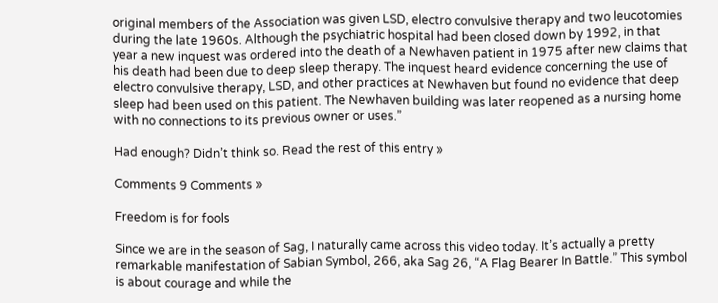original members of the Association was given LSD, electro convulsive therapy and two leucotomies during the late 1960s. Although the psychiatric hospital had been closed down by 1992, in that year a new inquest was ordered into the death of a Newhaven patient in 1975 after new claims that his death had been due to deep sleep therapy. The inquest heard evidence concerning the use of electro convulsive therapy, LSD, and other practices at Newhaven but found no evidence that deep sleep had been used on this patient. The Newhaven building was later reopened as a nursing home with no connections to its previous owner or uses.”

Had enough? Didn’t think so. Read the rest of this entry »

Comments 9 Comments »

Freedom is for fools

Since we are in the season of Sag, I naturally came across this video today. It’s actually a pretty remarkable manifestation of Sabian Symbol, 266, aka Sag 26, “A Flag Bearer In Battle.” This symbol is about courage and while the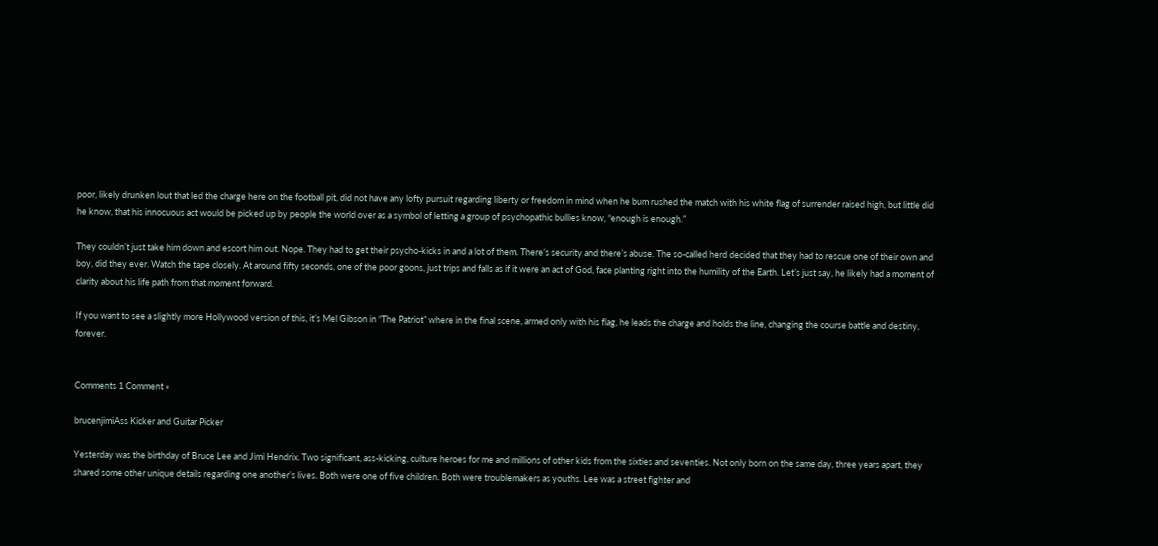poor, likely drunken lout that led the charge here on the football pit, did not have any lofty pursuit regarding liberty or freedom in mind when he bum rushed the match with his white flag of surrender raised high, but little did he know, that his innocuous act would be picked up by people the world over as a symbol of letting a group of psychopathic bullies know, “enough is enough.”

They couldn’t just take him down and escort him out. Nope. They had to get their psycho-kicks in and a lot of them. There’s security and there’s abuse. The so-called herd decided that they had to rescue one of their own and boy, did they ever. Watch the tape closely. At around fifty seconds, one of the poor goons, just trips and falls as if it were an act of God, face planting right into the humility of the Earth. Let’s just say, he likely had a moment of clarity about his life path from that moment forward.

If you want to see a slightly more Hollywood version of this, it’s Mel Gibson in “The Patriot” where in the final scene, armed only with his flag, he leads the charge and holds the line, changing the course battle and destiny, forever.


Comments 1 Comment »

brucenjimiAss Kicker and Guitar Picker

Yesterday was the birthday of Bruce Lee and Jimi Hendrix. Two significant, ass-kicking, culture heroes for me and millions of other kids from the sixties and seventies. Not only born on the same day, three years apart, they shared some other unique details regarding one another’s lives. Both were one of five children. Both were troublemakers as youths. Lee was a street fighter and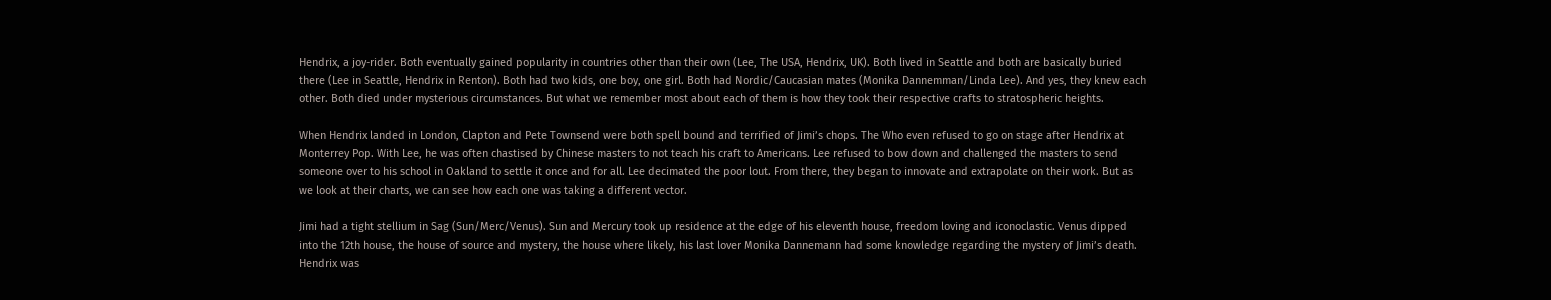Hendrix, a joy-rider. Both eventually gained popularity in countries other than their own (Lee, The USA, Hendrix, UK). Both lived in Seattle and both are basically buried there (Lee in Seattle, Hendrix in Renton). Both had two kids, one boy, one girl. Both had Nordic/Caucasian mates (Monika Dannemman/Linda Lee). And yes, they knew each other. Both died under mysterious circumstances. But what we remember most about each of them is how they took their respective crafts to stratospheric heights.

When Hendrix landed in London, Clapton and Pete Townsend were both spell bound and terrified of Jimi’s chops. The Who even refused to go on stage after Hendrix at Monterrey Pop. With Lee, he was often chastised by Chinese masters to not teach his craft to Americans. Lee refused to bow down and challenged the masters to send someone over to his school in Oakland to settle it once and for all. Lee decimated the poor lout. From there, they began to innovate and extrapolate on their work. But as we look at their charts, we can see how each one was taking a different vector.

Jimi had a tight stellium in Sag (Sun/Merc/Venus). Sun and Mercury took up residence at the edge of his eleventh house, freedom loving and iconoclastic. Venus dipped into the 12th house, the house of source and mystery, the house where likely, his last lover Monika Dannemann had some knowledge regarding the mystery of Jimi’s death. Hendrix was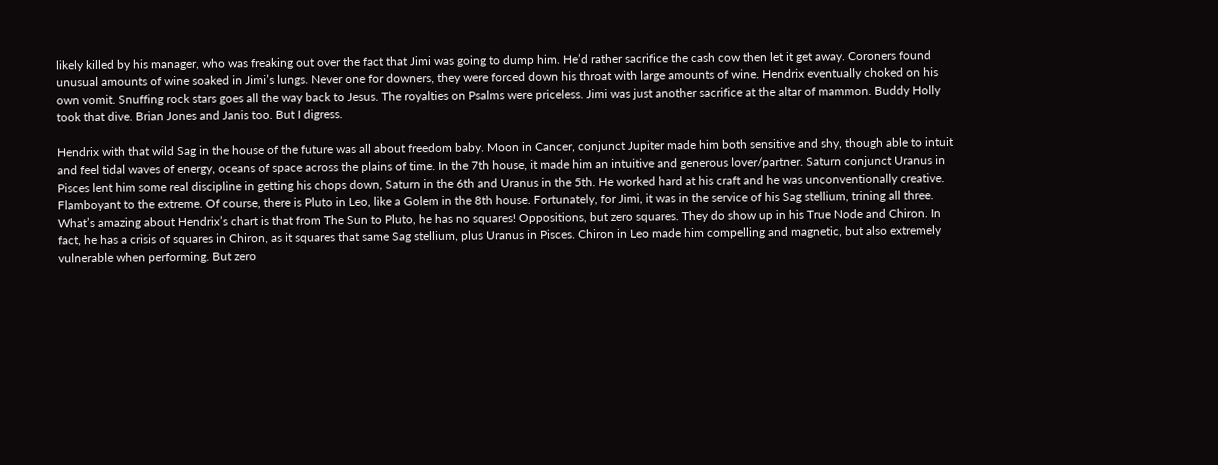likely killed by his manager, who was freaking out over the fact that Jimi was going to dump him. He’d rather sacrifice the cash cow then let it get away. Coroners found unusual amounts of wine soaked in Jimi’s lungs. Never one for downers, they were forced down his throat with large amounts of wine. Hendrix eventually choked on his own vomit. Snuffing rock stars goes all the way back to Jesus. The royalties on Psalms were priceless. Jimi was just another sacrifice at the altar of mammon. Buddy Holly took that dive. Brian Jones and Janis too. But I digress.

Hendrix with that wild Sag in the house of the future was all about freedom baby. Moon in Cancer, conjunct Jupiter made him both sensitive and shy, though able to intuit and feel tidal waves of energy, oceans of space across the plains of time. In the 7th house, it made him an intuitive and generous lover/partner. Saturn conjunct Uranus in Pisces lent him some real discipline in getting his chops down, Saturn in the 6th and Uranus in the 5th. He worked hard at his craft and he was unconventionally creative. Flamboyant to the extreme. Of course, there is Pluto in Leo, like a Golem in the 8th house. Fortunately, for Jimi, it was in the service of his Sag stellium, trining all three. What’s amazing about Hendrix’s chart is that from The Sun to Pluto, he has no squares! Oppositions, but zero squares. They do show up in his True Node and Chiron. In fact, he has a crisis of squares in Chiron, as it squares that same Sag stellium, plus Uranus in Pisces. Chiron in Leo made him compelling and magnetic, but also extremely vulnerable when performing. But zero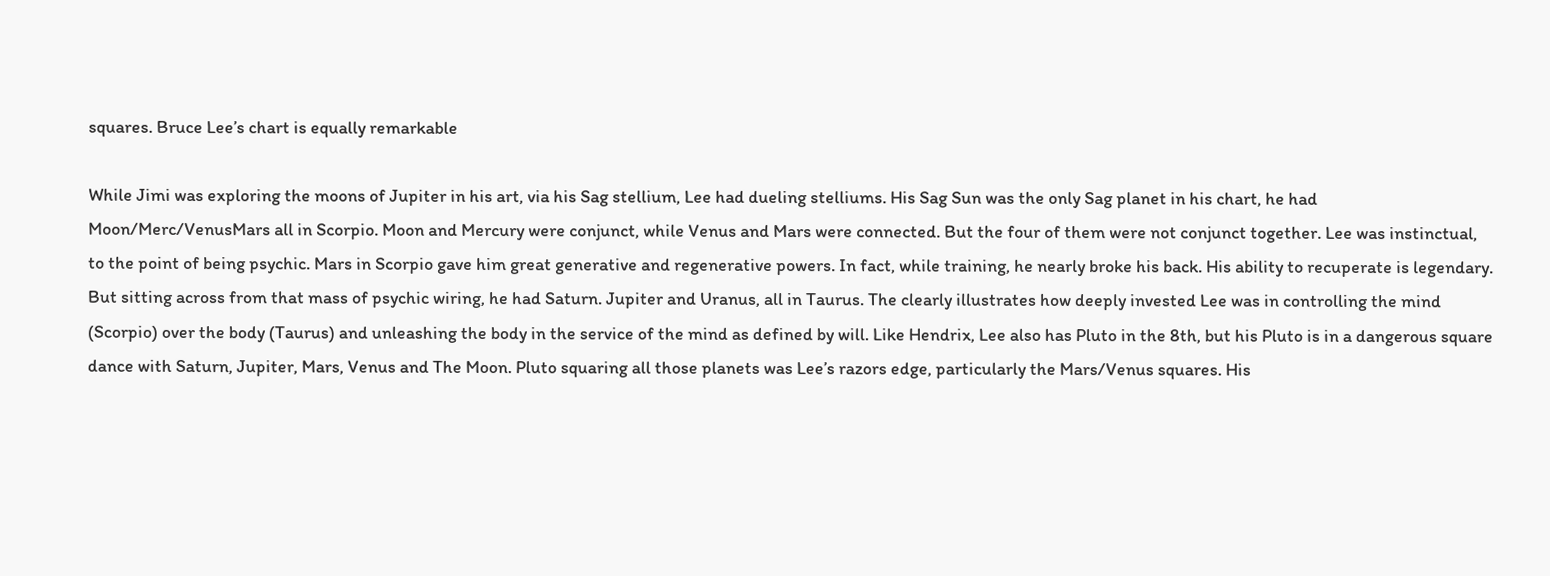squares. Bruce Lee’s chart is equally remarkable

While Jimi was exploring the moons of Jupiter in his art, via his Sag stellium, Lee had dueling stelliums. His Sag Sun was the only Sag planet in his chart, he had Moon/Merc/VenusMars all in Scorpio. Moon and Mercury were conjunct, while Venus and Mars were connected. But the four of them were not conjunct together. Lee was instinctual, to the point of being psychic. Mars in Scorpio gave him great generative and regenerative powers. In fact, while training, he nearly broke his back. His ability to recuperate is legendary. But sitting across from that mass of psychic wiring, he had Saturn. Jupiter and Uranus, all in Taurus. The clearly illustrates how deeply invested Lee was in controlling the mind (Scorpio) over the body (Taurus) and unleashing the body in the service of the mind as defined by will. Like Hendrix, Lee also has Pluto in the 8th, but his Pluto is in a dangerous square dance with Saturn, Jupiter, Mars, Venus and The Moon. Pluto squaring all those planets was Lee’s razors edge, particularly the Mars/Venus squares. His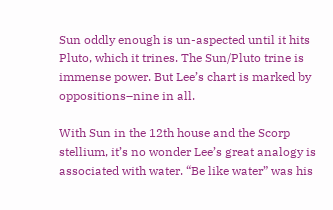Sun oddly enough is un-aspected until it hits Pluto, which it trines. The Sun/Pluto trine is immense power. But Lee’s chart is marked by oppositions–nine in all.

With Sun in the 12th house and the Scorp stellium, it’s no wonder Lee’s great analogy is associated with water. “Be like water” was his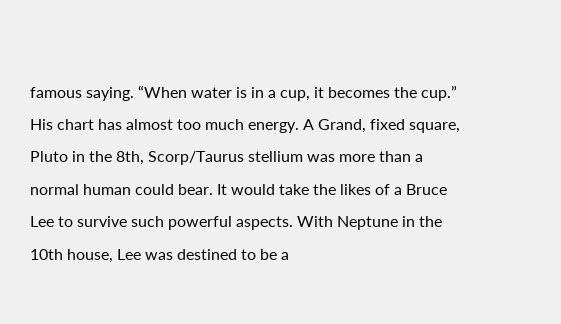famous saying. “When water is in a cup, it becomes the cup.” His chart has almost too much energy. A Grand, fixed square, Pluto in the 8th, Scorp/Taurus stellium was more than a normal human could bear. It would take the likes of a Bruce Lee to survive such powerful aspects. With Neptune in the 10th house, Lee was destined to be a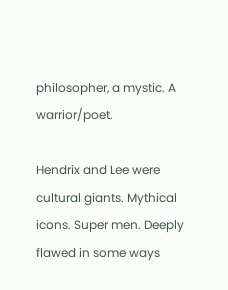philosopher, a mystic. A warrior/poet.

Hendrix and Lee were cultural giants. Mythical icons. Super men. Deeply flawed in some ways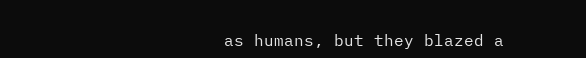as humans, but they blazed a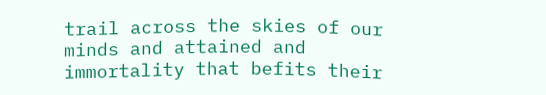trail across the skies of our minds and attained and immortality that befits their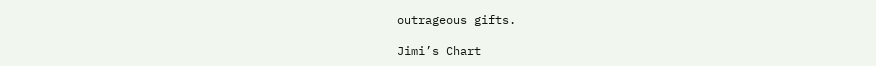outrageous gifts.

Jimi’s Chart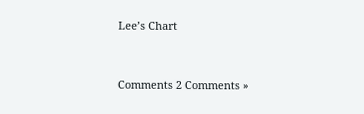Lee’s Chart


Comments 2 Comments »